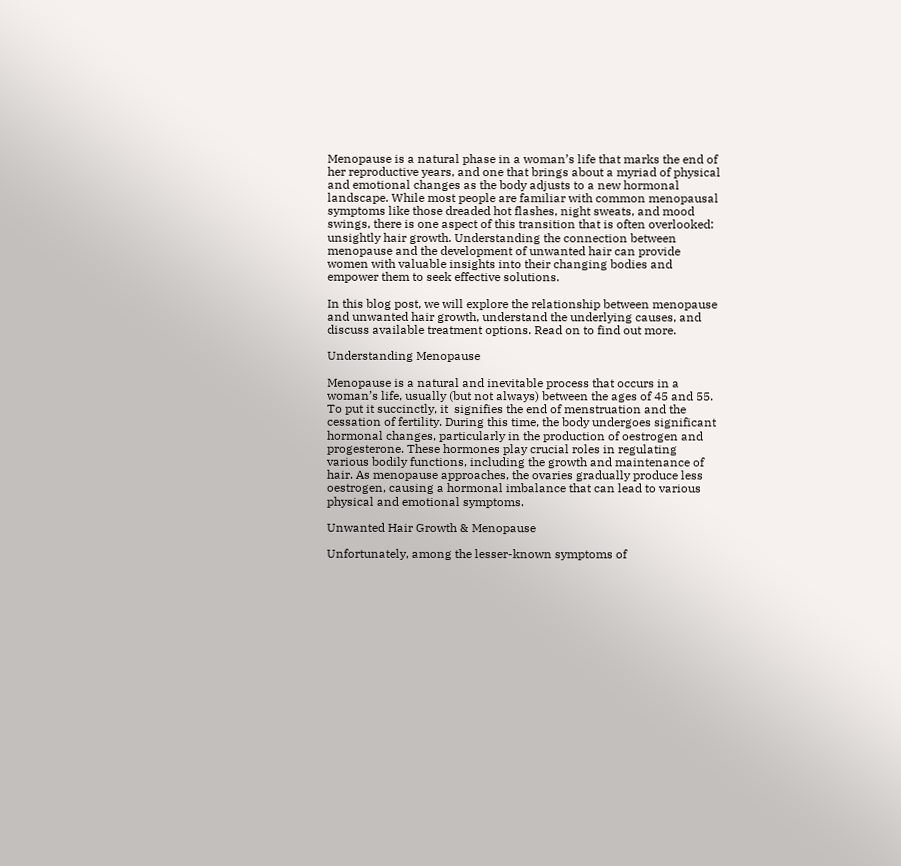Menopause is a natural phase in a woman’s life that marks the end of her reproductive years, and one that brings about a myriad of physical and emotional changes as the body adjusts to a new hormonal landscape. While most people are familiar with common menopausal symptoms like those dreaded hot flashes, night sweats, and mood swings, there is one aspect of this transition that is often overlooked: unsightly hair growth. Understanding the connection between menopause and the development of unwanted hair can provide women with valuable insights into their changing bodies and empower them to seek effective solutions.

In this blog post, we will explore the relationship between menopause and unwanted hair growth, understand the underlying causes, and discuss available treatment options. Read on to find out more.

Understanding Menopause

Menopause is a natural and inevitable process that occurs in a woman’s life, usually (but not always) between the ages of 45 and 55. To put it succinctly, it  signifies the end of menstruation and the cessation of fertility. During this time, the body undergoes significant hormonal changes, particularly in the production of oestrogen and progesterone. These hormones play crucial roles in regulating various bodily functions, including the growth and maintenance of hair. As menopause approaches, the ovaries gradually produce less oestrogen, causing a hormonal imbalance that can lead to various physical and emotional symptoms.

Unwanted Hair Growth & Menopause

Unfortunately, among the lesser-known symptoms of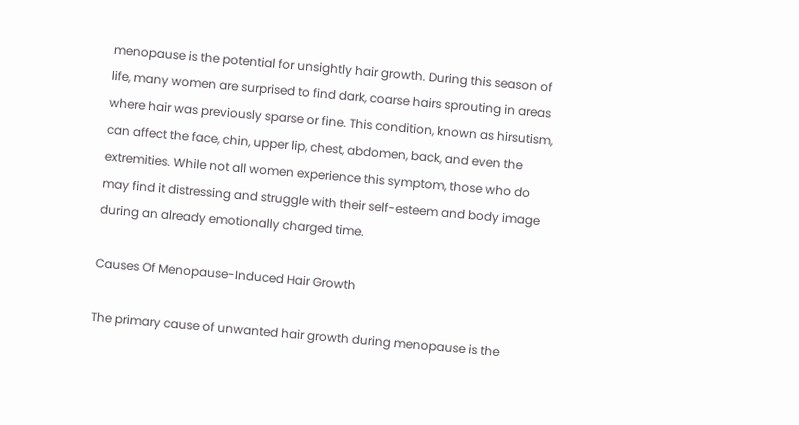menopause is the potential for unsightly hair growth. During this season of life, many women are surprised to find dark, coarse hairs sprouting in areas where hair was previously sparse or fine. This condition, known as hirsutism, can affect the face, chin, upper lip, chest, abdomen, back, and even the extremities. While not all women experience this symptom, those who do may find it distressing and struggle with their self-esteem and body image during an already emotionally charged time.

Causes Of Menopause-Induced Hair Growth

The primary cause of unwanted hair growth during menopause is the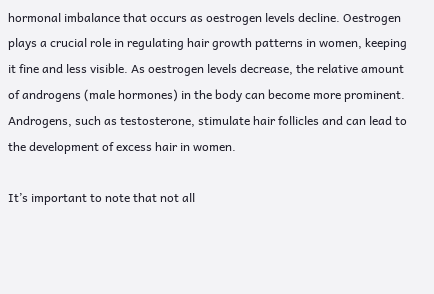hormonal imbalance that occurs as oestrogen levels decline. Oestrogen plays a crucial role in regulating hair growth patterns in women, keeping it fine and less visible. As oestrogen levels decrease, the relative amount of androgens (male hormones) in the body can become more prominent. Androgens, such as testosterone, stimulate hair follicles and can lead to the development of excess hair in women.

It’s important to note that not all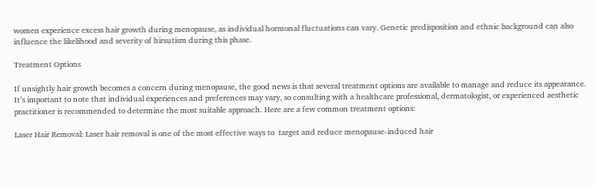women experience excess hair growth during menopause, as individual hormonal fluctuations can vary. Genetic predisposition and ethnic background can also influence the likelihood and severity of hirsutism during this phase.

Treatment Options

If unsightly hair growth becomes a concern during menopause, the good news is that several treatment options are available to manage and reduce its appearance. It’s important to note that individual experiences and preferences may vary, so consulting with a healthcare professional, dermatologist, or experienced aesthetic practitioner is recommended to determine the most suitable approach. Here are a few common treatment options:

Laser Hair Removal: Laser hair removal is one of the most effective ways to  target and reduce menopause-induced hair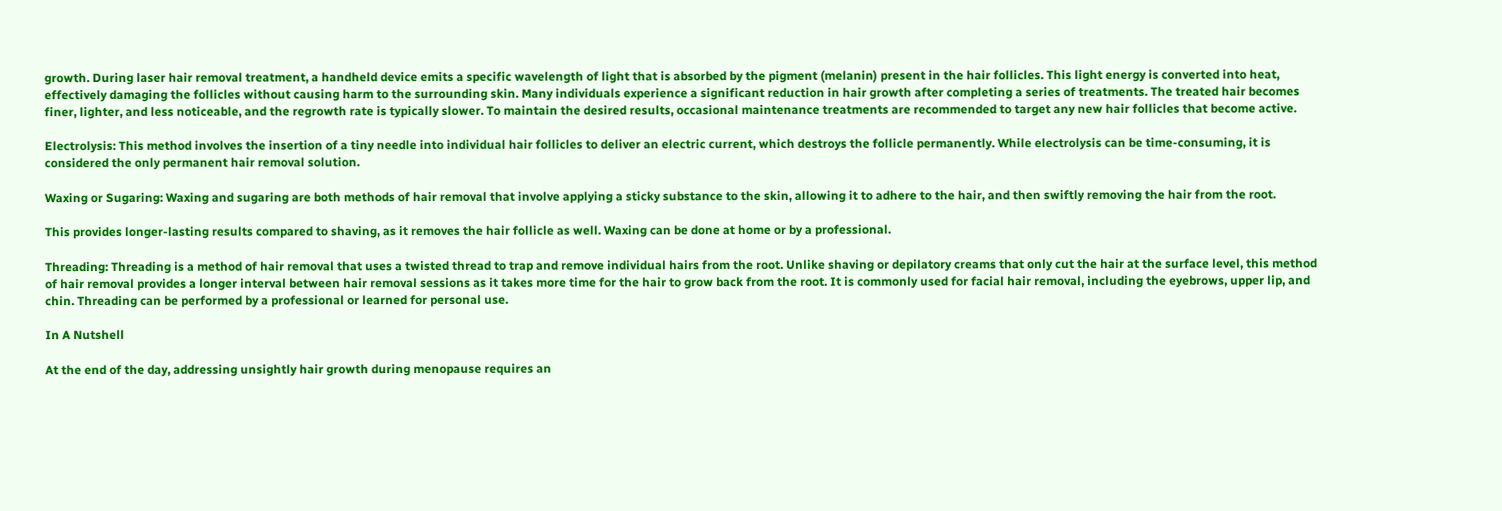growth. During laser hair removal treatment, a handheld device emits a specific wavelength of light that is absorbed by the pigment (melanin) present in the hair follicles. This light energy is converted into heat, effectively damaging the follicles without causing harm to the surrounding skin. Many individuals experience a significant reduction in hair growth after completing a series of treatments. The treated hair becomes finer, lighter, and less noticeable, and the regrowth rate is typically slower. To maintain the desired results, occasional maintenance treatments are recommended to target any new hair follicles that become active.

Electrolysis: This method involves the insertion of a tiny needle into individual hair follicles to deliver an electric current, which destroys the follicle permanently. While electrolysis can be time-consuming, it is considered the only permanent hair removal solution.

Waxing or Sugaring: Waxing and sugaring are both methods of hair removal that involve applying a sticky substance to the skin, allowing it to adhere to the hair, and then swiftly removing the hair from the root.

This provides longer-lasting results compared to shaving, as it removes the hair follicle as well. Waxing can be done at home or by a professional.

Threading: Threading is a method of hair removal that uses a twisted thread to trap and remove individual hairs from the root. Unlike shaving or depilatory creams that only cut the hair at the surface level, this method of hair removal provides a longer interval between hair removal sessions as it takes more time for the hair to grow back from the root. It is commonly used for facial hair removal, including the eyebrows, upper lip, and chin. Threading can be performed by a professional or learned for personal use.

In A Nutshell

At the end of the day, addressing unsightly hair growth during menopause requires an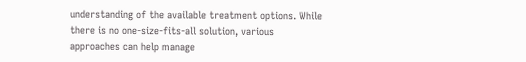understanding of the available treatment options. While there is no one-size-fits-all solution, various approaches can help manage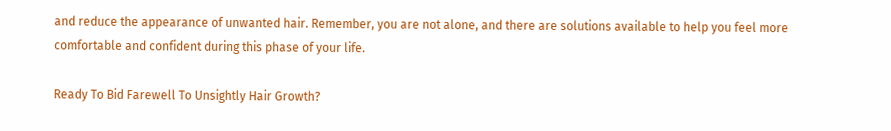and reduce the appearance of unwanted hair. Remember, you are not alone, and there are solutions available to help you feel more comfortable and confident during this phase of your life.

Ready To Bid Farewell To Unsightly Hair Growth?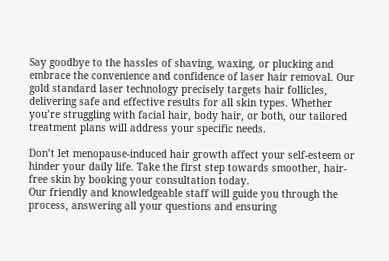Say goodbye to the hassles of shaving, waxing, or plucking and embrace the convenience and confidence of laser hair removal. Our gold standard laser technology precisely targets hair follicles, delivering safe and effective results for all skin types. Whether you’re struggling with facial hair, body hair, or both, our tailored treatment plans will address your specific needs.

Don’t let menopause-induced hair growth affect your self-esteem or hinder your daily life. Take the first step towards smoother, hair-free skin by booking your consultation today.
Our friendly and knowledgeable staff will guide you through the process, answering all your questions and ensuring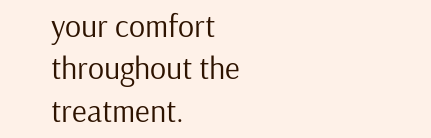your comfort throughout the treatment.